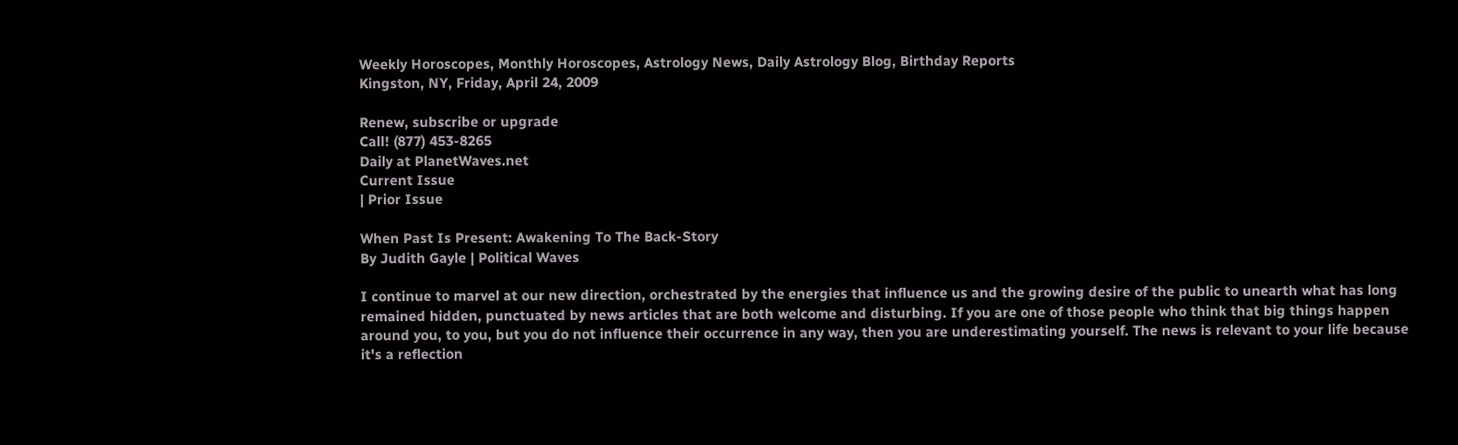Weekly Horoscopes, Monthly Horoscopes, Astrology News, Daily Astrology Blog, Birthday Reports
Kingston, NY, Friday, April 24, 2009

Renew, subscribe or upgrade
Call! (877) 453-8265
Daily at PlanetWaves.net
Current Issue
| Prior Issue

When Past Is Present: Awakening To The Back-Story
By Judith Gayle | Political Waves

I continue to marvel at our new direction, orchestrated by the energies that influence us and the growing desire of the public to unearth what has long remained hidden, punctuated by news articles that are both welcome and disturbing. If you are one of those people who think that big things happen around you, to you, but you do not influence their occurrence in any way, then you are underestimating yourself. The news is relevant to your life because it's a reflection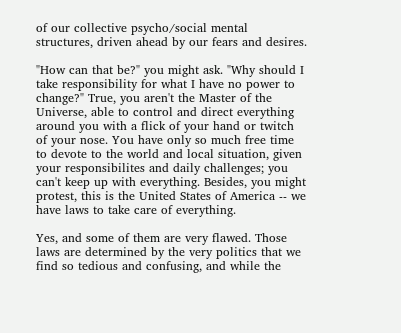of our collective psycho/social mental structures, driven ahead by our fears and desires.

"How can that be?" you might ask. "Why should I take responsibility for what I have no power to change?" True, you aren't the Master of the Universe, able to control and direct everything around you with a flick of your hand or twitch of your nose. You have only so much free time to devote to the world and local situation, given your responsibilites and daily challenges; you can't keep up with everything. Besides, you might protest, this is the United States of America -- we have laws to take care of everything.

Yes, and some of them are very flawed. Those laws are determined by the very politics that we find so tedious and confusing, and while the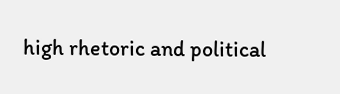high rhetoric and political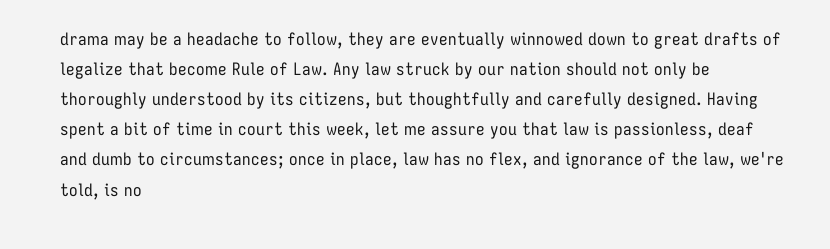drama may be a headache to follow, they are eventually winnowed down to great drafts of legalize that become Rule of Law. Any law struck by our nation should not only be thoroughly understood by its citizens, but thoughtfully and carefully designed. Having spent a bit of time in court this week, let me assure you that law is passionless, deaf and dumb to circumstances; once in place, law has no flex, and ignorance of the law, we're told, is no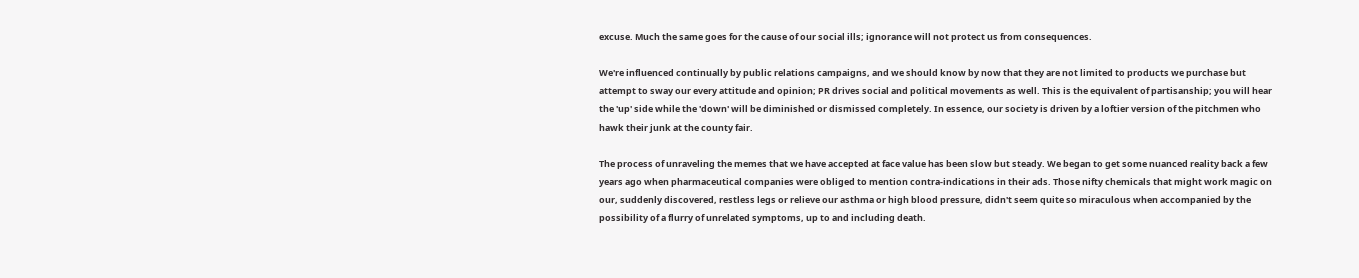excuse. Much the same goes for the cause of our social ills; ignorance will not protect us from consequences.

We're influenced continually by public relations campaigns, and we should know by now that they are not limited to products we purchase but attempt to sway our every attitude and opinion; PR drives social and political movements as well. This is the equivalent of partisanship; you will hear the 'up' side while the 'down' will be diminished or dismissed completely. In essence, our society is driven by a loftier version of the pitchmen who hawk their junk at the county fair.

The process of unraveling the memes that we have accepted at face value has been slow but steady. We began to get some nuanced reality back a few years ago when pharmaceutical companies were obliged to mention contra-indications in their ads. Those nifty chemicals that might work magic on our, suddenly discovered, restless legs or relieve our asthma or high blood pressure, didn't seem quite so miraculous when accompanied by the possibility of a flurry of unrelated symptoms, up to and including death.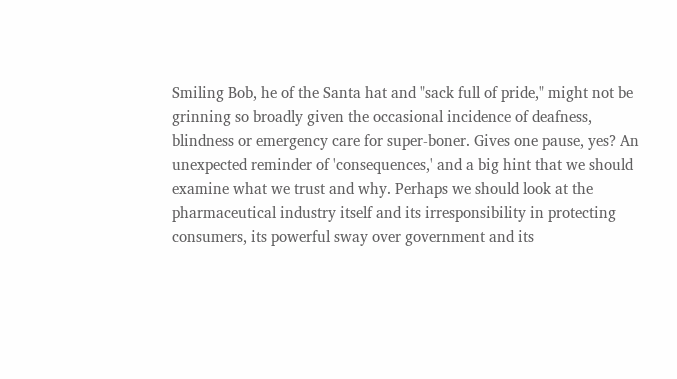Smiling Bob, he of the Santa hat and "sack full of pride," might not be grinning so broadly given the occasional incidence of deafness, blindness or emergency care for super-boner. Gives one pause, yes? An unexpected reminder of 'consequences,' and a big hint that we should examine what we trust and why. Perhaps we should look at the pharmaceutical industry itself and its irresponsibility in protecting consumers, its powerful sway over government and its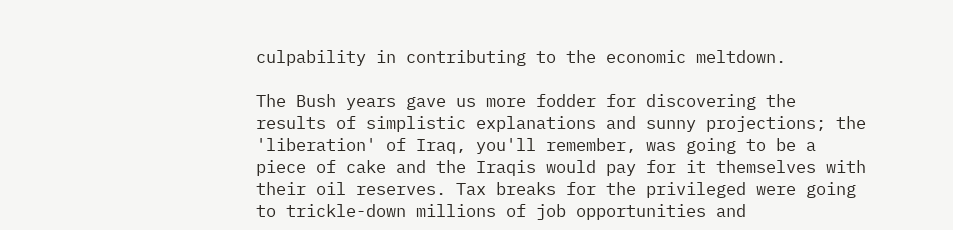culpability in contributing to the economic meltdown.

The Bush years gave us more fodder for discovering the results of simplistic explanations and sunny projections; the 'liberation' of Iraq, you'll remember, was going to be a piece of cake and the Iraqis would pay for it themselves with their oil reserves. Tax breaks for the privileged were going to trickle-down millions of job opportunities and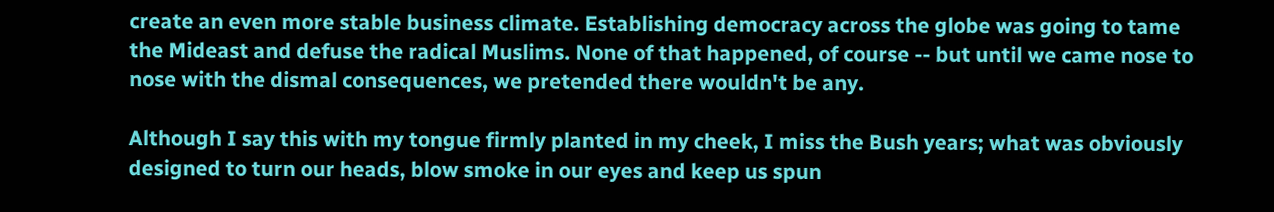create an even more stable business climate. Establishing democracy across the globe was going to tame the Mideast and defuse the radical Muslims. None of that happened, of course -- but until we came nose to nose with the dismal consequences, we pretended there wouldn't be any.

Although I say this with my tongue firmly planted in my cheek, I miss the Bush years; what was obviously designed to turn our heads, blow smoke in our eyes and keep us spun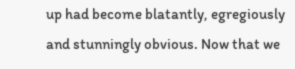up had become blatantly, egregiously and stunningly obvious. Now that we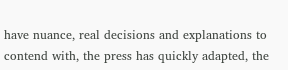have nuance, real decisions and explanations to contend with, the press has quickly adapted, the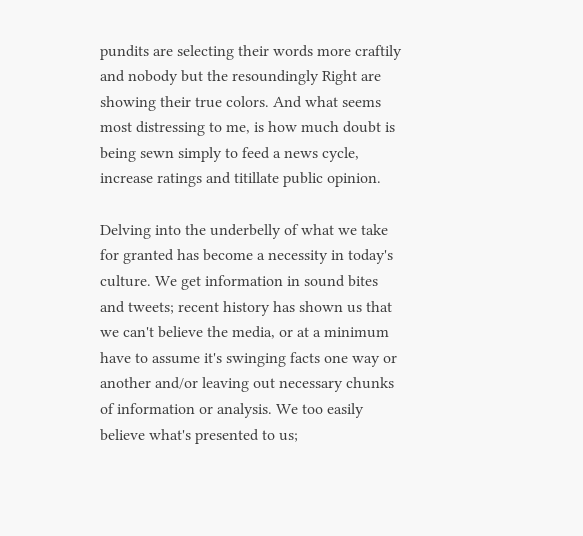pundits are selecting their words more craftily and nobody but the resoundingly Right are showing their true colors. And what seems most distressing to me, is how much doubt is being sewn simply to feed a news cycle, increase ratings and titillate public opinion.

Delving into the underbelly of what we take for granted has become a necessity in today's culture. We get information in sound bites and tweets; recent history has shown us that we can't believe the media, or at a minimum have to assume it's swinging facts one way or another and/or leaving out necessary chunks of information or analysis. We too easily believe what's presented to us;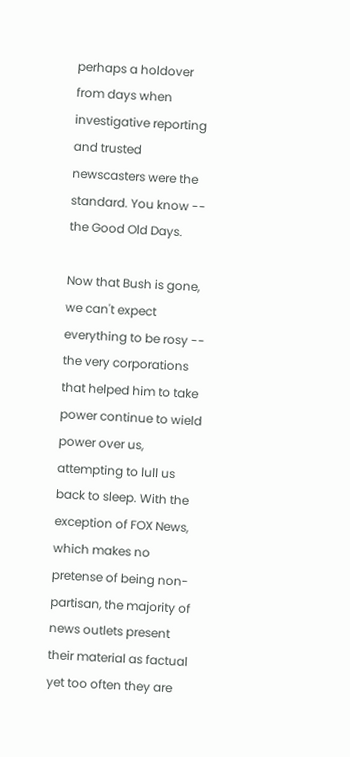perhaps a holdover from days when investigative reporting and trusted newscasters were the standard. You know -- the Good Old Days.

Now that Bush is gone, we can't expect everything to be rosy -- the very corporations that helped him to take power continue to wield power over us, attempting to lull us back to sleep. With the exception of FOX News, which makes no pretense of being non-partisan, the majority of news outlets present their material as factual yet too often they are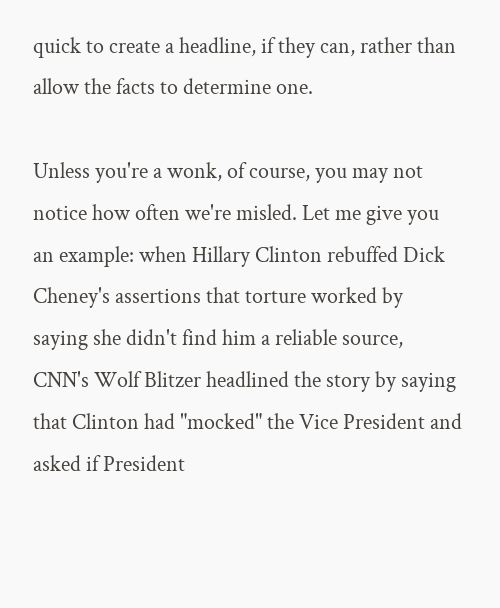quick to create a headline, if they can, rather than allow the facts to determine one.

Unless you're a wonk, of course, you may not notice how often we're misled. Let me give you an example: when Hillary Clinton rebuffed Dick Cheney's assertions that torture worked by saying she didn't find him a reliable source, CNN's Wolf Blitzer headlined the story by saying that Clinton had "mocked" the Vice President and asked if President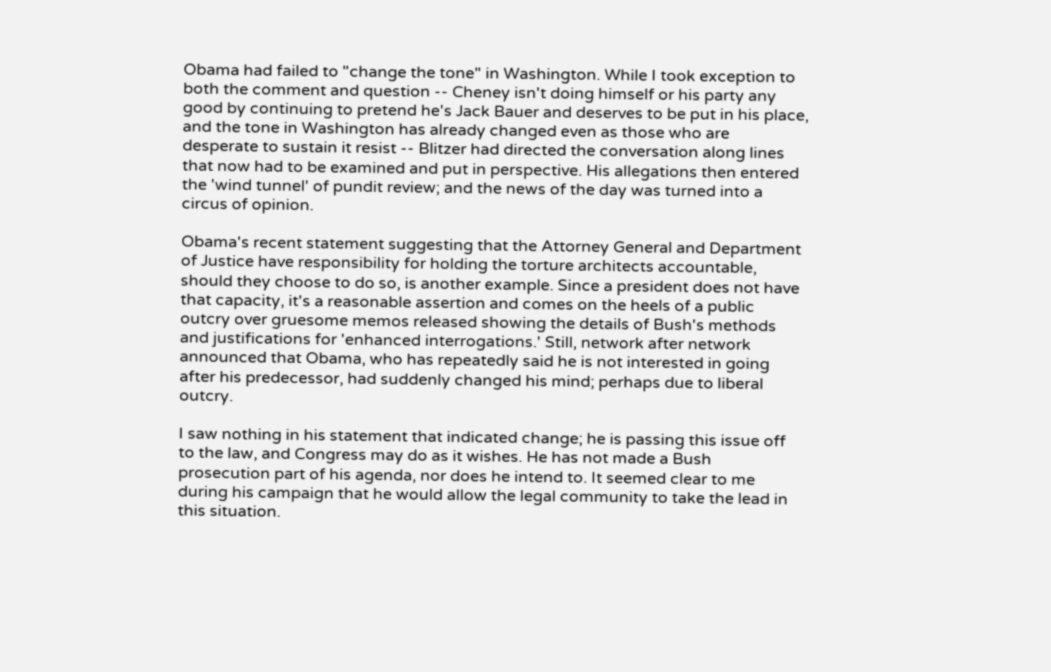Obama had failed to "change the tone" in Washington. While I took exception to both the comment and question -- Cheney isn't doing himself or his party any good by continuing to pretend he's Jack Bauer and deserves to be put in his place, and the tone in Washington has already changed even as those who are desperate to sustain it resist -- Blitzer had directed the conversation along lines that now had to be examined and put in perspective. His allegations then entered the 'wind tunnel' of pundit review; and the news of the day was turned into a circus of opinion.

Obama's recent statement suggesting that the Attorney General and Department of Justice have responsibility for holding the torture architects accountable, should they choose to do so, is another example. Since a president does not have that capacity, it's a reasonable assertion and comes on the heels of a public outcry over gruesome memos released showing the details of Bush's methods and justifications for 'enhanced interrogations.' Still, network after network announced that Obama, who has repeatedly said he is not interested in going after his predecessor, had suddenly changed his mind; perhaps due to liberal outcry.

I saw nothing in his statement that indicated change; he is passing this issue off to the law, and Congress may do as it wishes. He has not made a Bush prosecution part of his agenda, nor does he intend to. It seemed clear to me during his campaign that he would allow the legal community to take the lead in this situation.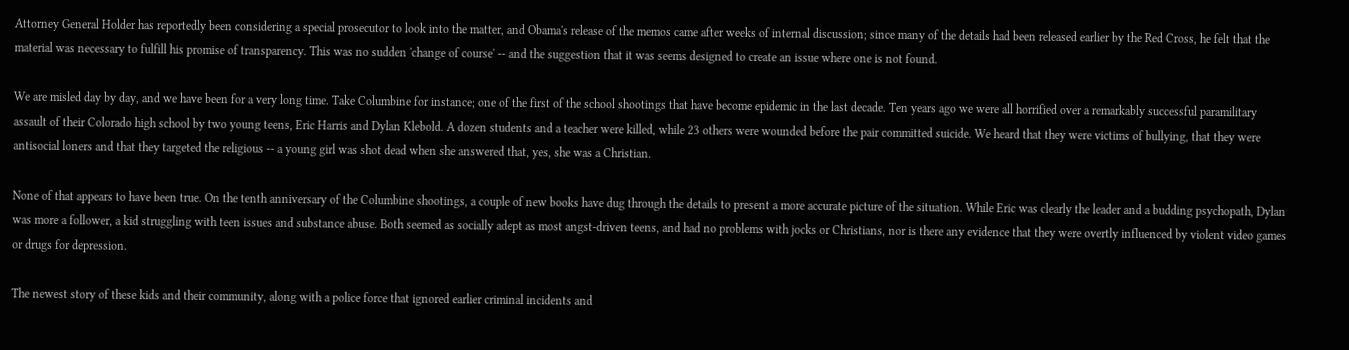Attorney General Holder has reportedly been considering a special prosecutor to look into the matter, and Obama's release of the memos came after weeks of internal discussion; since many of the details had been released earlier by the Red Cross, he felt that the material was necessary to fulfill his promise of transparency. This was no sudden 'change of course' -- and the suggestion that it was seems designed to create an issue where one is not found.

We are misled day by day, and we have been for a very long time. Take Columbine for instance; one of the first of the school shootings that have become epidemic in the last decade. Ten years ago we were all horrified over a remarkably successful paramilitary assault of their Colorado high school by two young teens, Eric Harris and Dylan Klebold. A dozen students and a teacher were killed, while 23 others were wounded before the pair committed suicide. We heard that they were victims of bullying, that they were antisocial loners and that they targeted the religious -- a young girl was shot dead when she answered that, yes, she was a Christian.

None of that appears to have been true. On the tenth anniversary of the Columbine shootings, a couple of new books have dug through the details to present a more accurate picture of the situation. While Eric was clearly the leader and a budding psychopath, Dylan was more a follower, a kid struggling with teen issues and substance abuse. Both seemed as socially adept as most angst-driven teens, and had no problems with jocks or Christians, nor is there any evidence that they were overtly influenced by violent video games or drugs for depression.

The newest story of these kids and their community, along with a police force that ignored earlier criminal incidents and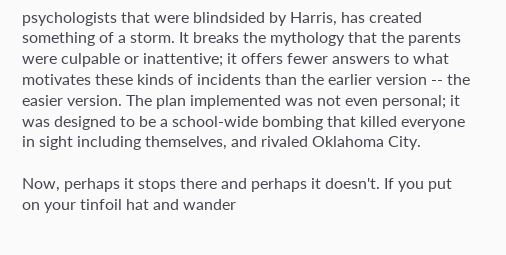psychologists that were blindsided by Harris, has created something of a storm. It breaks the mythology that the parents were culpable or inattentive; it offers fewer answers to what motivates these kinds of incidents than the earlier version -- the easier version. The plan implemented was not even personal; it was designed to be a school-wide bombing that killed everyone in sight including themselves, and rivaled Oklahoma City.

Now, perhaps it stops there and perhaps it doesn't. If you put on your tinfoil hat and wander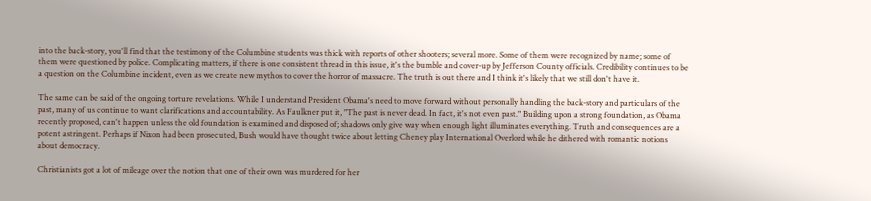into the back-story, you'll find that the testimony of the Columbine students was thick with reports of other shooters; several more. Some of them were recognized by name; some of them were questioned by police. Complicating matters, if there is one consistent thread in this issue, it's the bumble and cover-up by Jefferson County officials. Credibility continues to be a question on the Columbine incident, even as we create new mythos to cover the horror of massacre. The truth is out there and I think it's likely that we still don't have it.

The same can be said of the ongoing torture revelations. While I understand President Obama's need to move forward without personally handling the back-story and particulars of the past, many of us continue to want clarifications and accountability. As Faulkner put it, "The past is never dead. In fact, it's not even past." Building upon a strong foundation, as Obama recently proposed, can't happen unless the old foundation is examined and disposed of; shadows only give way when enough light illuminates everything. Truth and consequences are a potent astringent. Perhaps if Nixon had been prosecuted, Bush would have thought twice about letting Cheney play International Overlord while he dithered with romantic notions about democracy.

Christianists got a lot of mileage over the notion that one of their own was murdered for her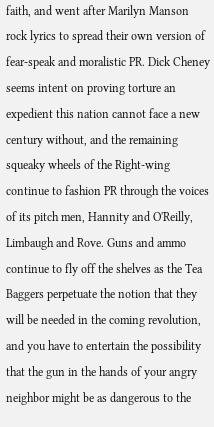faith, and went after Marilyn Manson rock lyrics to spread their own version of fear-speak and moralistic PR. Dick Cheney seems intent on proving torture an expedient this nation cannot face a new century without, and the remaining squeaky wheels of the Right-wing continue to fashion PR through the voices of its pitch men, Hannity and O'Reilly, Limbaugh and Rove. Guns and ammo continue to fly off the shelves as the Tea Baggers perpetuate the notion that they will be needed in the coming revolution, and you have to entertain the possibility that the gun in the hands of your angry neighbor might be as dangerous to the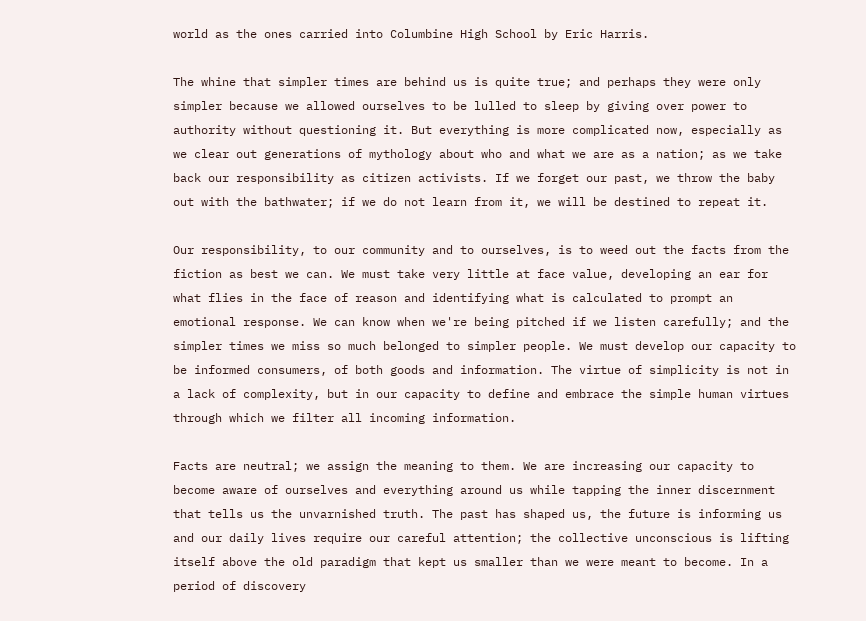world as the ones carried into Columbine High School by Eric Harris.

The whine that simpler times are behind us is quite true; and perhaps they were only simpler because we allowed ourselves to be lulled to sleep by giving over power to authority without questioning it. But everything is more complicated now, especially as we clear out generations of mythology about who and what we are as a nation; as we take back our responsibility as citizen activists. If we forget our past, we throw the baby out with the bathwater; if we do not learn from it, we will be destined to repeat it.

Our responsibility, to our community and to ourselves, is to weed out the facts from the fiction as best we can. We must take very little at face value, developing an ear for what flies in the face of reason and identifying what is calculated to prompt an emotional response. We can know when we're being pitched if we listen carefully; and the simpler times we miss so much belonged to simpler people. We must develop our capacity to be informed consumers, of both goods and information. The virtue of simplicity is not in a lack of complexity, but in our capacity to define and embrace the simple human virtues through which we filter all incoming information.

Facts are neutral; we assign the meaning to them. We are increasing our capacity to become aware of ourselves and everything around us while tapping the inner discernment that tells us the unvarnished truth. The past has shaped us, the future is informing us and our daily lives require our careful attention; the collective unconscious is lifting itself above the old paradigm that kept us smaller than we were meant to become. In a period of discovery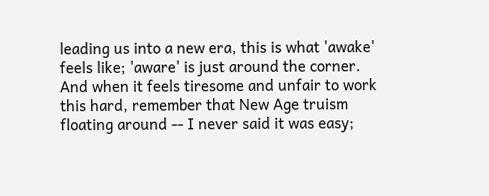leading us into a new era, this is what 'awake' feels like; 'aware' is just around the corner. And when it feels tiresome and unfair to work this hard, remember that New Age truism floating around -- I never said it was easy;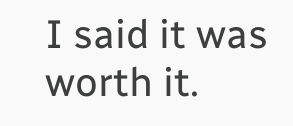I said it was worth it.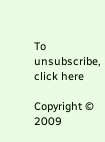To unsubscribe, click here

Copyright © 2009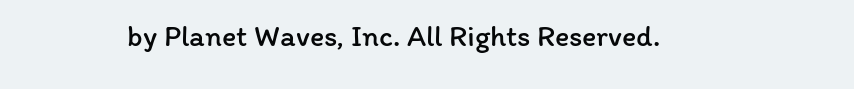by Planet Waves, Inc. All Rights Reserved.